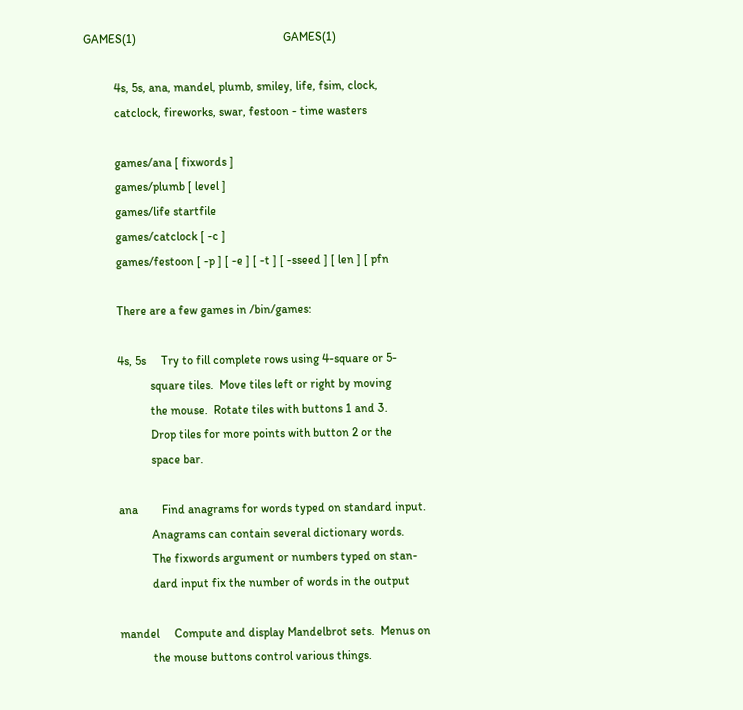GAMES(1)                                                 GAMES(1)

          4s, 5s, ana, mandel, plumb, smiley, life, fsim, clock,
          catclock, fireworks, swar, festoon - time wasters

          games/ana [ fixwords ]
          games/plumb [ level ]
          games/life startfile
          games/catclock [ -c ]
          games/festoon [ -p ] [ -e ] [ -t ] [ -sseed ] [ len ] [ pfn

          There are a few games in /bin/games:

          4s, 5s     Try to fill complete rows using 4-square or 5-
                     square tiles.  Move tiles left or right by moving
                     the mouse.  Rotate tiles with buttons 1 and 3.
                     Drop tiles for more points with button 2 or the
                     space bar.

          ana        Find anagrams for words typed on standard input.
                     Anagrams can contain several dictionary words.
                     The fixwords argument or numbers typed on stan-
                     dard input fix the number of words in the output

          mandel     Compute and display Mandelbrot sets.  Menus on
                     the mouse buttons control various things.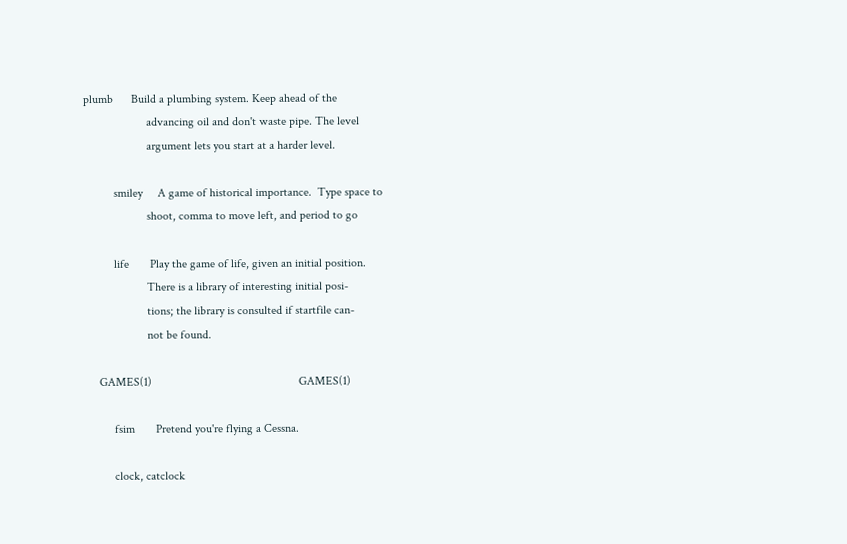plumb      Build a plumbing system. Keep ahead of the
                     advancing oil and don't waste pipe. The level
                     argument lets you start at a harder level.

          smiley     A game of historical importance.  Type space to
                     shoot, comma to move left, and period to go

          life       Play the game of life, given an initial position.
                     There is a library of interesting initial posi-
                     tions; the library is consulted if startfile can-
                     not be found.

     GAMES(1)                                                 GAMES(1)

          fsim       Pretend you're flying a Cessna.

          clock, catclock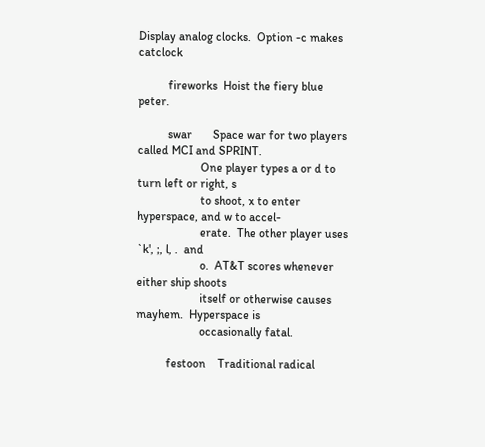Display analog clocks.  Option -c makes catclock

          fireworks  Hoist the fiery blue peter.

          swar       Space war for two players called MCI and SPRINT.
                     One player types a or d to turn left or right, s
                     to shoot, x to enter hyperspace, and w to accel-
                     erate.  The other player uses `k', ;, l, .  and
                     o.  AT&T scores whenever either ship shoots
                     itself or otherwise causes mayhem.  Hyperspace is
                     occasionally fatal.

          festoon    Traditional radical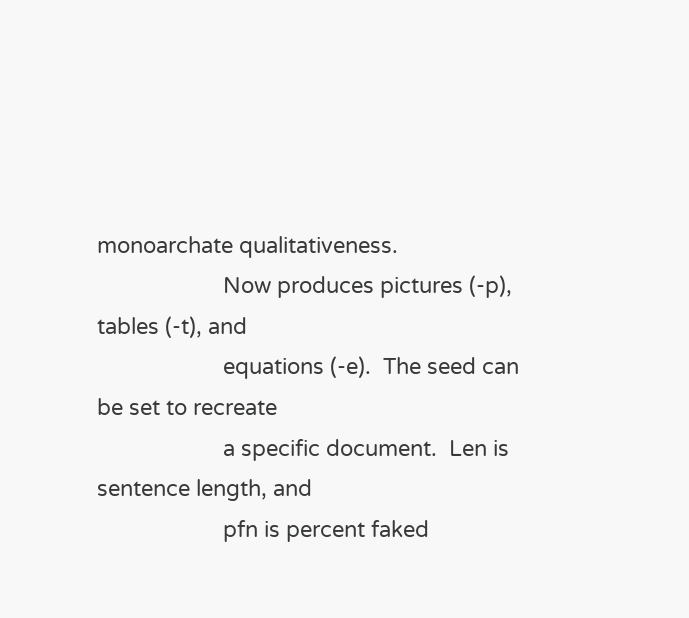monoarchate qualitativeness.
                     Now produces pictures (-p), tables (-t), and
                     equations (-e).  The seed can be set to recreate
                     a specific document.  Len is sentence length, and
                     pfn is percent faked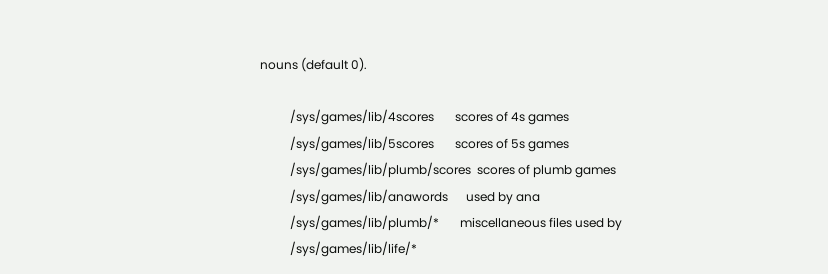nouns (default 0).

          /sys/games/lib/4scores       scores of 4s games
          /sys/games/lib/5scores       scores of 5s games
          /sys/games/lib/plumb/scores  scores of plumb games
          /sys/games/lib/anawords      used by ana
          /sys/games/lib/plumb/*       miscellaneous files used by
          /sys/games/lib/life/*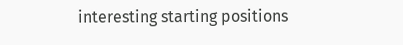interesting starting positions